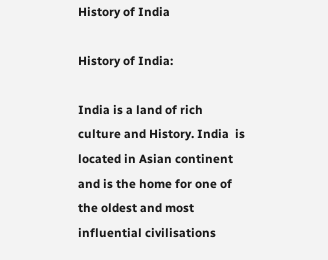History of India

History of India:

India is a land of rich culture and History. India  is located in Asian continent and is the home for one of the oldest and most influential civilisations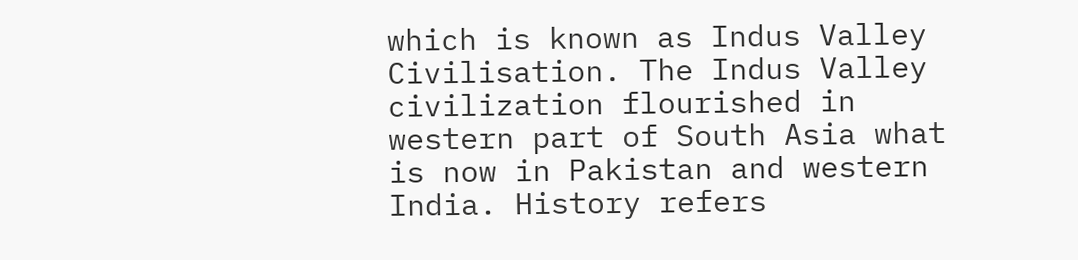which is known as Indus Valley Civilisation. The Indus Valley civilization flourished in western part of South Asia what is now in Pakistan and western India. History refers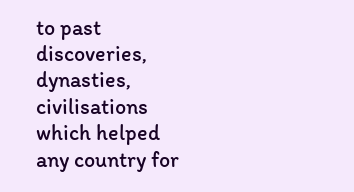to past discoveries, dynasties, civilisations which helped any country for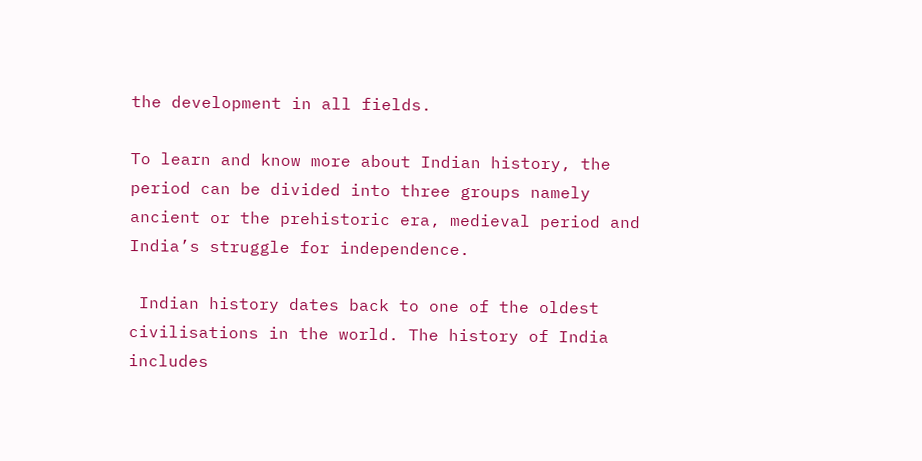the development in all fields.

To learn and know more about Indian history, the period can be divided into three groups namely ancient or the prehistoric era, medieval period and India’s struggle for independence.

 Indian history dates back to one of the oldest civilisations in the world. The history of India includes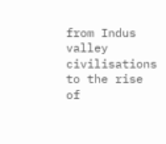from Indus valley civilisations to the rise of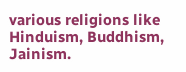various religions like Hinduism, Buddhism, Jainism.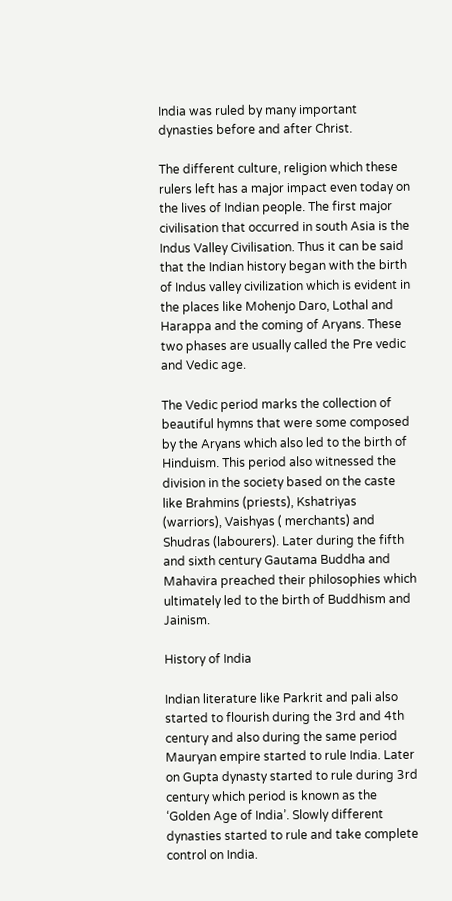India was ruled by many important dynasties before and after Christ.

The different culture, religion which these rulers left has a major impact even today on the lives of Indian people. The first major civilisation that occurred in south Asia is the Indus Valley Civilisation. Thus it can be said that the Indian history began with the birth of Indus valley civilization which is evident in the places like Mohenjo Daro, Lothal and Harappa and the coming of Aryans. These two phases are usually called the Pre vedic and Vedic age.

The Vedic period marks the collection of beautiful hymns that were some composed by the Aryans which also led to the birth of Hinduism. This period also witnessed the division in the society based on the caste like Brahmins (priests), Kshatriyas (warriors), Vaishyas ( merchants) and Shudras (labourers). Later during the fifth and sixth century Gautama Buddha and Mahavira preached their philosophies which ultimately led to the birth of Buddhism and Jainism.

History of India

Indian literature like Parkrit and pali also started to flourish during the 3rd and 4th century and also during the same period Mauryan empire started to rule India. Later on Gupta dynasty started to rule during 3rd century which period is known as the ‘Golden Age of India’. Slowly different dynasties started to rule and take complete control on India.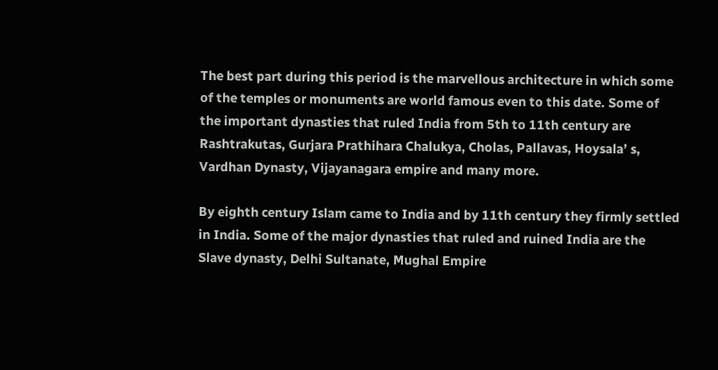The best part during this period is the marvellous architecture in which some of the temples or monuments are world famous even to this date. Some of the important dynasties that ruled India from 5th to 11th century are Rashtrakutas, Gurjara Prathihara Chalukya, Cholas, Pallavas, Hoysala’ s, Vardhan Dynasty, Vijayanagara empire and many more.

By eighth century Islam came to India and by 11th century they firmly settled in India. Some of the major dynasties that ruled and ruined India are the Slave dynasty, Delhi Sultanate, Mughal Empire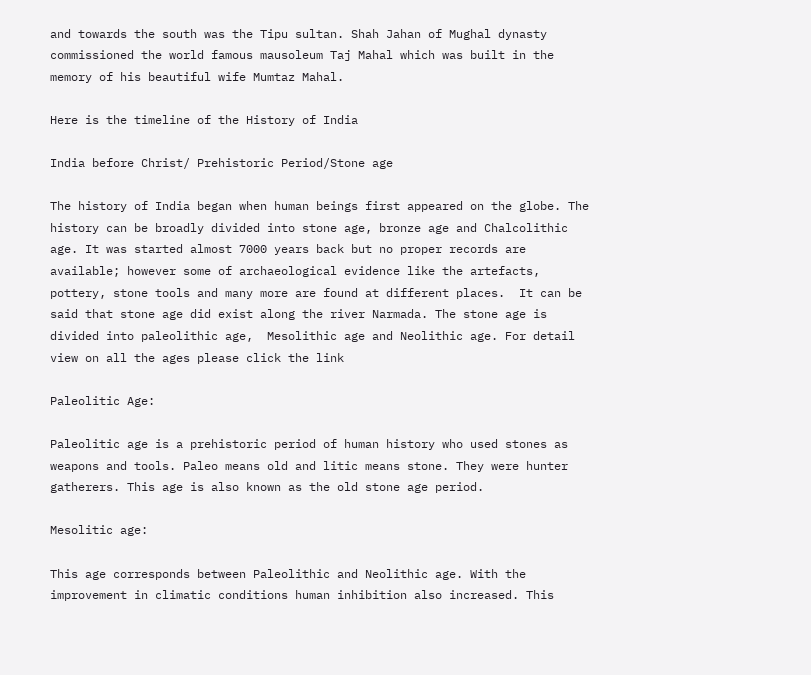and towards the south was the Tipu sultan. Shah Jahan of Mughal dynasty commissioned the world famous mausoleum Taj Mahal which was built in the memory of his beautiful wife Mumtaz Mahal.

Here is the timeline of the History of India

India before Christ/ Prehistoric Period/Stone age

The history of India began when human beings first appeared on the globe. The history can be broadly divided into stone age, bronze age and Chalcolithic age. It was started almost 7000 years back but no proper records are available; however some of archaeological evidence like the artefacts, pottery, stone tools and many more are found at different places.  It can be said that stone age did exist along the river Narmada. The stone age is divided into paleolithic age,  Mesolithic age and Neolithic age. For detail view on all the ages please click the link

Paleolitic Age:

Paleolitic age is a prehistoric period of human history who used stones as weapons and tools. Paleo means old and litic means stone. They were hunter gatherers. This age is also known as the old stone age period.

Mesolitic age:

This age corresponds between Paleolithic and Neolithic age. With the improvement in climatic conditions human inhibition also increased. This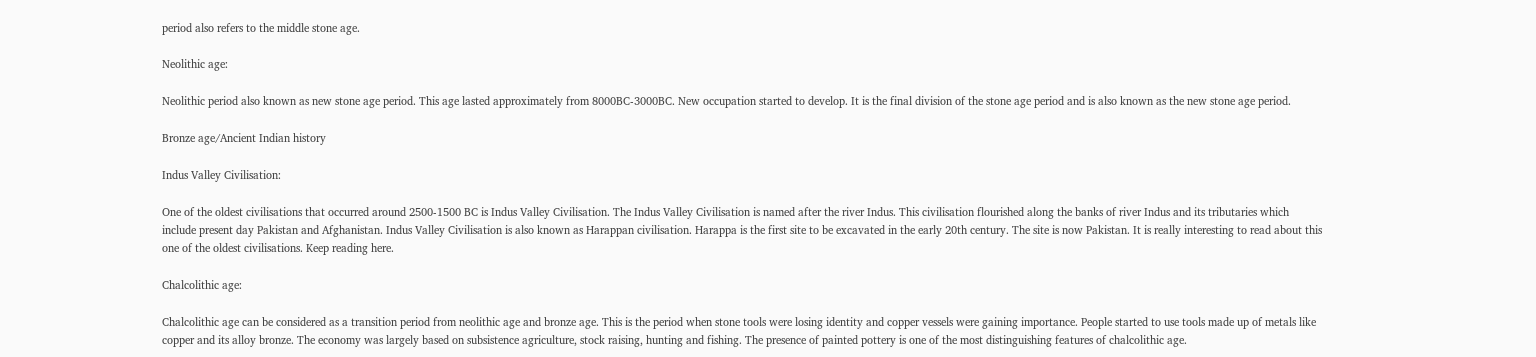period also refers to the middle stone age.

Neolithic age:

Neolithic period also known as new stone age period. This age lasted approximately from 8000BC-3000BC. New occupation started to develop. It is the final division of the stone age period and is also known as the new stone age period.

Bronze age/Ancient Indian history

Indus Valley Civilisation:

One of the oldest civilisations that occurred around 2500-1500 BC is Indus Valley Civilisation. The Indus Valley Civilisation is named after the river Indus. This civilisation flourished along the banks of river Indus and its tributaries which include present day Pakistan and Afghanistan. Indus Valley Civilisation is also known as Harappan civilisation. Harappa is the first site to be excavated in the early 20th century. The site is now Pakistan. It is really interesting to read about this one of the oldest civilisations. Keep reading here.

Chalcolithic age:

Chalcolithic age can be considered as a transition period from neolithic age and bronze age. This is the period when stone tools were losing identity and copper vessels were gaining importance. People started to use tools made up of metals like copper and its alloy bronze. The economy was largely based on subsistence agriculture, stock raising, hunting and fishing. The presence of painted pottery is one of the most distinguishing features of chalcolithic age.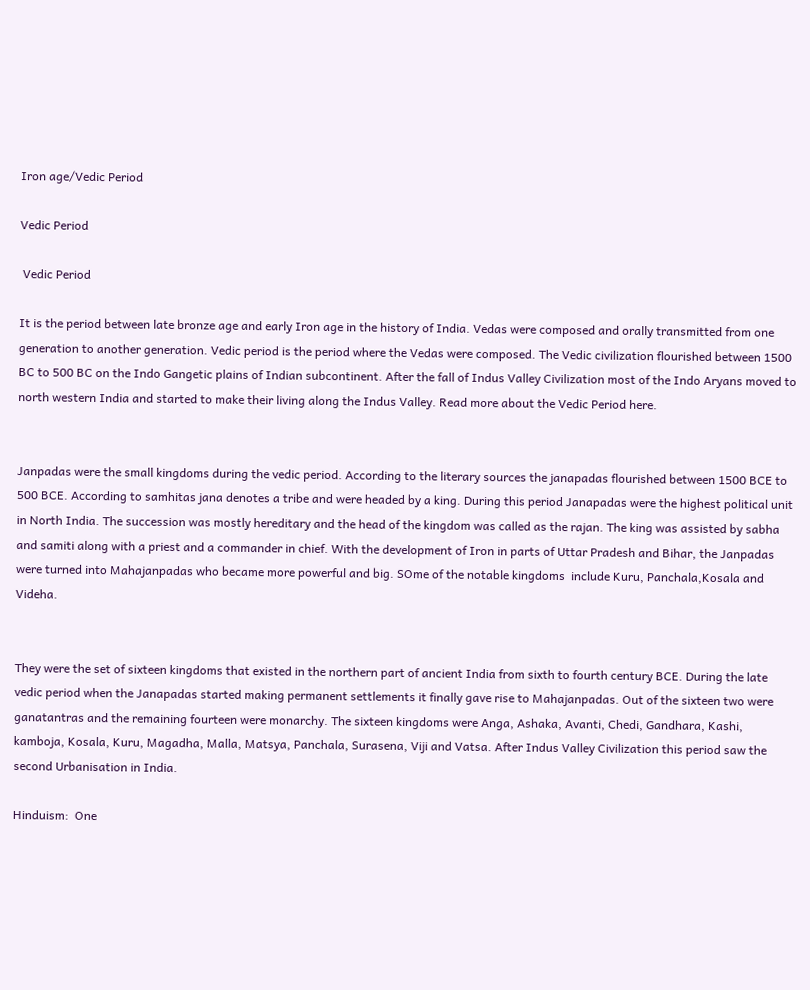Iron age/Vedic Period

Vedic Period

 Vedic Period

It is the period between late bronze age and early Iron age in the history of India. Vedas were composed and orally transmitted from one generation to another generation. Vedic period is the period where the Vedas were composed. The Vedic civilization flourished between 1500 BC to 500 BC on the Indo Gangetic plains of Indian subcontinent. After the fall of Indus Valley Civilization most of the Indo Aryans moved to north western India and started to make their living along the Indus Valley. Read more about the Vedic Period here.


Janpadas were the small kingdoms during the vedic period. According to the literary sources the janapadas flourished between 1500 BCE to 500 BCE. According to samhitas jana denotes a tribe and were headed by a king. During this period Janapadas were the highest political unit in North India. The succession was mostly hereditary and the head of the kingdom was called as the rajan. The king was assisted by sabha and samiti along with a priest and a commander in chief. With the development of Iron in parts of Uttar Pradesh and Bihar, the Janpadas were turned into Mahajanpadas who became more powerful and big. SOme of the notable kingdoms  include Kuru, Panchala,Kosala and Videha.


They were the set of sixteen kingdoms that existed in the northern part of ancient India from sixth to fourth century BCE. During the late vedic period when the Janapadas started making permanent settlements it finally gave rise to Mahajanpadas. Out of the sixteen two were ganatantras and the remaining fourteen were monarchy. The sixteen kingdoms were Anga, Ashaka, Avanti, Chedi, Gandhara, Kashi, kamboja, Kosala, Kuru, Magadha, Malla, Matsya, Panchala, Surasena, Viji and Vatsa. After Indus Valley Civilization this period saw the second Urbanisation in India.

Hinduism:  One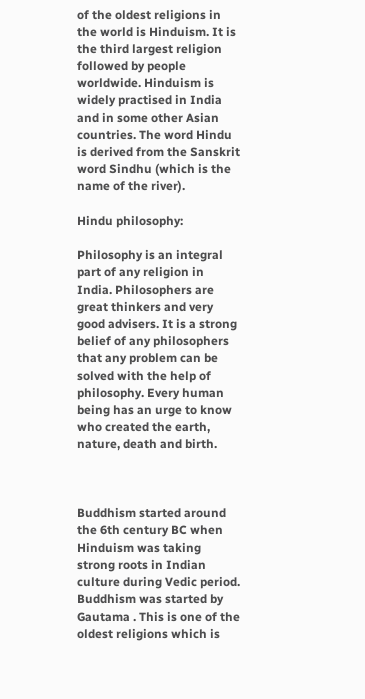of the oldest religions in the world is Hinduism. It is the third largest religion followed by people worldwide. Hinduism is widely practised in India and in some other Asian countries. The word Hindu is derived from the Sanskrit word Sindhu (which is the name of the river).

Hindu philosophy:

Philosophy is an integral part of any religion in India. Philosophers are great thinkers and very good advisers. It is a strong belief of any philosophers that any problem can be solved with the help of philosophy. Every human being has an urge to know who created the earth, nature, death and birth.



Buddhism started around the 6th century BC when Hinduism was taking strong roots in Indian culture during Vedic period. Buddhism was started by Gautama . This is one of the oldest religions which is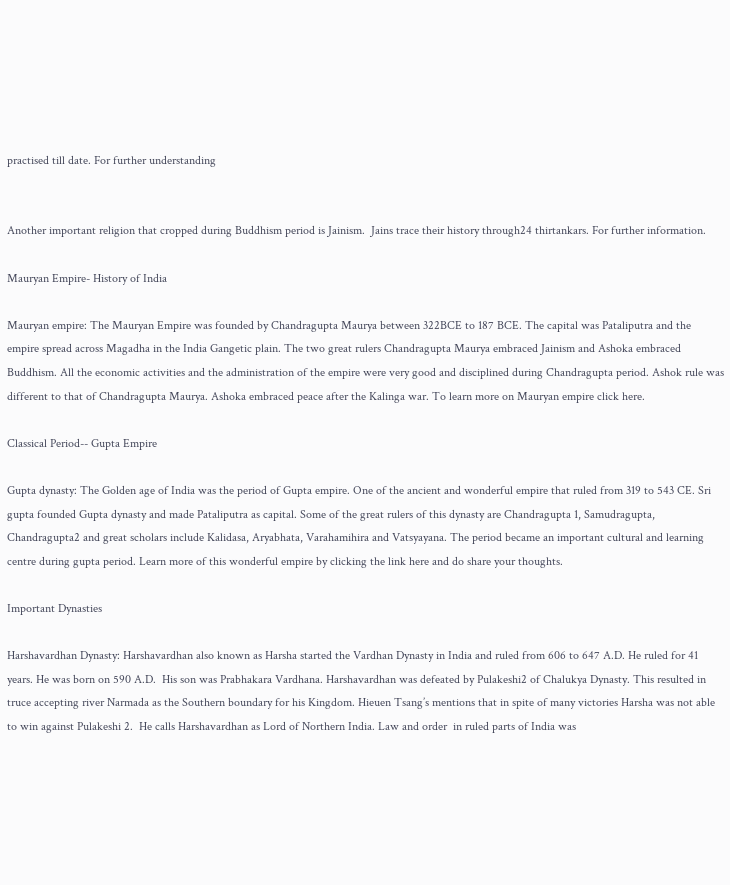practised till date. For further understanding


Another important religion that cropped during Buddhism period is Jainism.  Jains trace their history through24 thirtankars. For further information.

Mauryan Empire- History of India

Mauryan empire: The Mauryan Empire was founded by Chandragupta Maurya between 322BCE to 187 BCE. The capital was Pataliputra and the empire spread across Magadha in the India Gangetic plain. The two great rulers Chandragupta Maurya embraced Jainism and Ashoka embraced Buddhism. All the economic activities and the administration of the empire were very good and disciplined during Chandragupta period. Ashok rule was different to that of Chandragupta Maurya. Ashoka embraced peace after the Kalinga war. To learn more on Mauryan empire click here.

Classical Period-- Gupta Empire

Gupta dynasty: The Golden age of India was the period of Gupta empire. One of the ancient and wonderful empire that ruled from 319 to 543 CE. Sri gupta founded Gupta dynasty and made Pataliputra as capital. Some of the great rulers of this dynasty are Chandragupta 1, Samudragupta, Chandragupta2 and great scholars include Kalidasa, Aryabhata, Varahamihira and Vatsyayana. The period became an important cultural and learning centre during gupta period. Learn more of this wonderful empire by clicking the link here and do share your thoughts.

Important Dynasties

Harshavardhan Dynasty: Harshavardhan also known as Harsha started the Vardhan Dynasty in India and ruled from 606 to 647 A.D. He ruled for 41 years. He was born on 590 A.D.  His son was Prabhakara Vardhana. Harshavardhan was defeated by Pulakeshi2 of Chalukya Dynasty. This resulted in truce accepting river Narmada as the Southern boundary for his Kingdom. Hieuen Tsang’s mentions that in spite of many victories Harsha was not able to win against Pulakeshi 2.  He calls Harshavardhan as Lord of Northern India. Law and order  in ruled parts of India was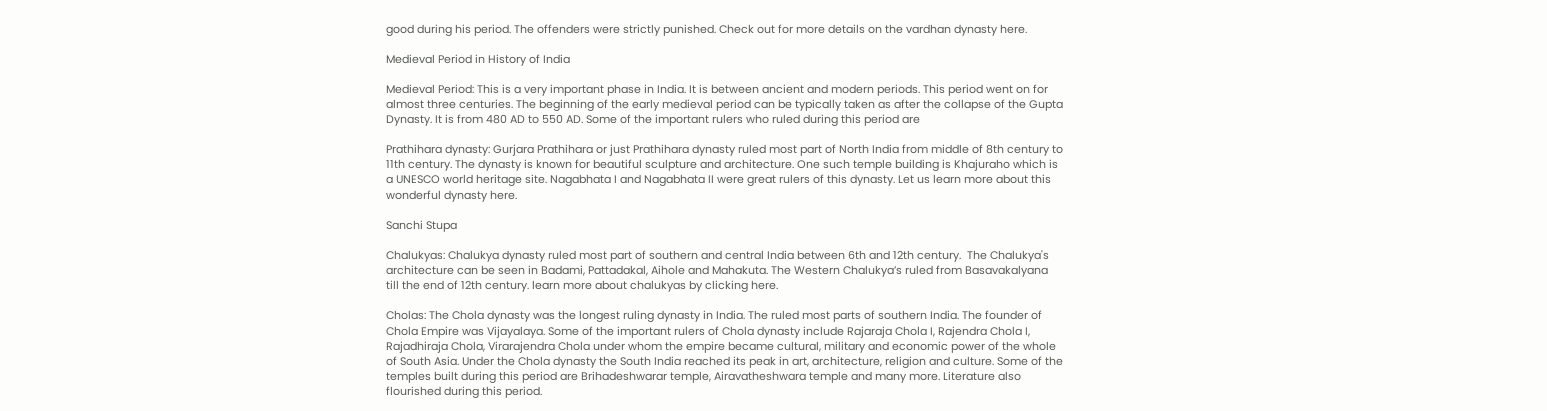good during his period. The offenders were strictly punished. Check out for more details on the vardhan dynasty here.

Medieval Period in History of India

Medieval Period: This is a very important phase in India. It is between ancient and modern periods. This period went on for almost three centuries. The beginning of the early medieval period can be typically taken as after the collapse of the Gupta Dynasty. It is from 480 AD to 550 AD. Some of the important rulers who ruled during this period are

Prathihara dynasty: Gurjara Prathihara or just Prathihara dynasty ruled most part of North India from middle of 8th century to 11th century. The dynasty is known for beautiful sculpture and architecture. One such temple building is Khajuraho which is a UNESCO world heritage site. Nagabhata I and Nagabhata II were great rulers of this dynasty. Let us learn more about this wonderful dynasty here.

Sanchi Stupa

Chalukyas: Chalukya dynasty ruled most part of southern and central India between 6th and 12th century.  The Chalukya's architecture can be seen in Badami, Pattadakal, Aihole and Mahakuta. The Western Chalukya’s ruled from Basavakalyana till the end of 12th century. learn more about chalukyas by clicking here.

Cholas: The Chola dynasty was the longest ruling dynasty in India. The ruled most parts of southern India. The founder of Chola Empire was Vijayalaya. Some of the important rulers of Chola dynasty include Rajaraja Chola I, Rajendra Chola I, Rajadhiraja Chola, Virarajendra Chola under whom the empire became cultural, military and economic power of the whole of South Asia. Under the Chola dynasty the South India reached its peak in art, architecture, religion and culture. Some of the temples built during this period are Brihadeshwarar temple, Airavatheshwara temple and many more. Literature also flourished during this period.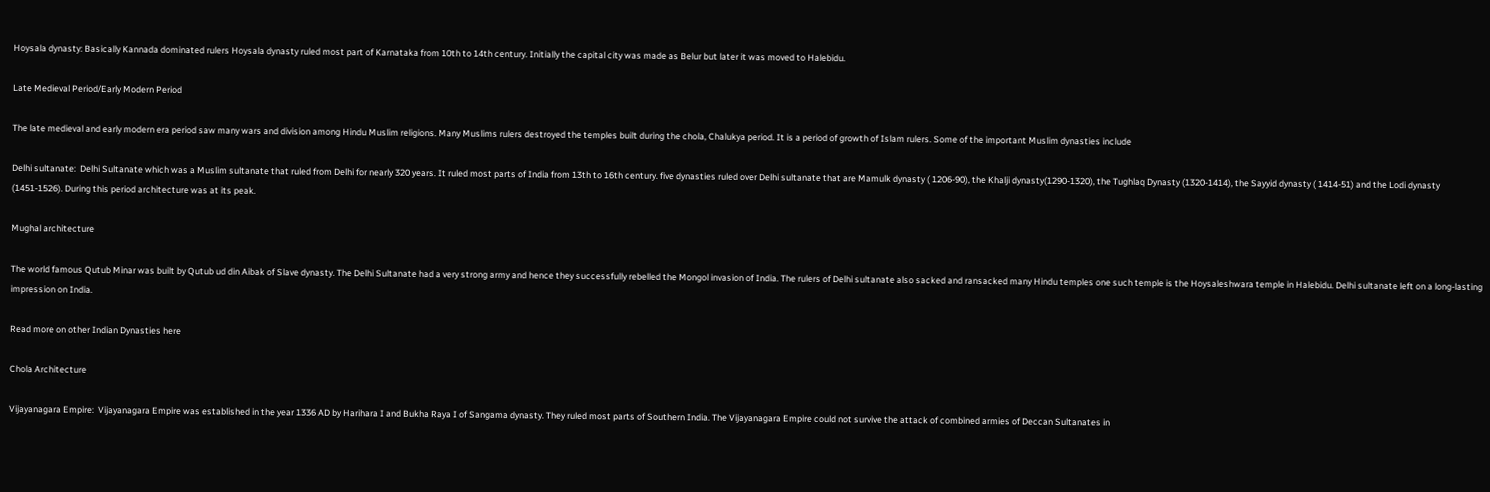Hoysala dynasty: Basically Kannada dominated rulers Hoysala dynasty ruled most part of Karnataka from 10th to 14th century. Initially the capital city was made as Belur but later it was moved to Halebidu.

Late Medieval Period/Early Modern Period

The late medieval and early modern era period saw many wars and division among Hindu Muslim religions. Many Muslims rulers destroyed the temples built during the chola, Chalukya period. It is a period of growth of Islam rulers. Some of the important Muslim dynasties include

Delhi sultanate:  Delhi Sultanate which was a Muslim sultanate that ruled from Delhi for nearly 320 years. It ruled most parts of India from 13th to 16th century. five dynasties ruled over Delhi sultanate that are Mamulk dynasty ( 1206-90), the Khalji dynasty(1290-1320), the Tughlaq Dynasty (1320-1414), the Sayyid dynasty ( 1414-51) and the Lodi dynasty (1451-1526). During this period architecture was at its peak.

Mughal architecture

The world famous Qutub Minar was built by Qutub ud din Aibak of Slave dynasty. The Delhi Sultanate had a very strong army and hence they successfully rebelled the Mongol invasion of India. The rulers of Delhi sultanate also sacked and ransacked many Hindu temples one such temple is the Hoysaleshwara temple in Halebidu. Delhi sultanate left on a long-lasting impression on India.

Read more on other Indian Dynasties here

Chola Architecture

Vijayanagara Empire:  Vijayanagara Empire was established in the year 1336 AD by Harihara I and Bukha Raya I of Sangama dynasty. They ruled most parts of Southern India. The Vijayanagara Empire could not survive the attack of combined armies of Deccan Sultanates in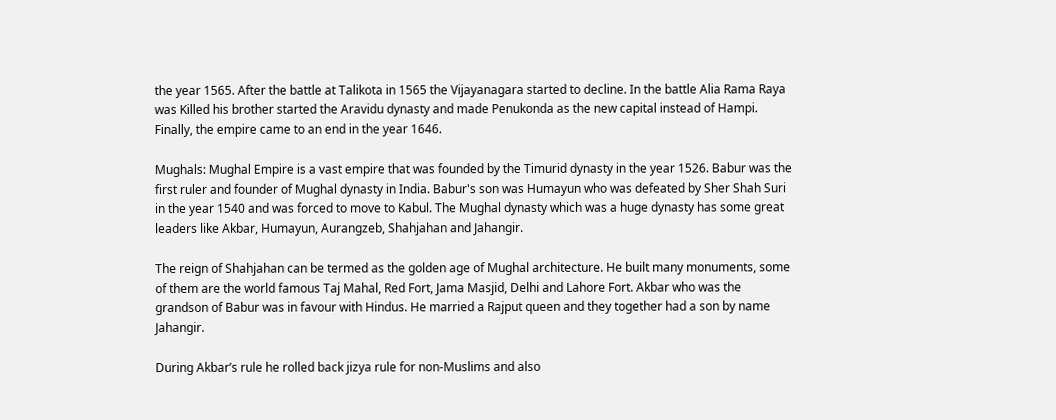the year 1565. After the battle at Talikota in 1565 the Vijayanagara started to decline. In the battle Alia Rama Raya was Killed his brother started the Aravidu dynasty and made Penukonda as the new capital instead of Hampi. Finally, the empire came to an end in the year 1646.

Mughals: Mughal Empire is a vast empire that was founded by the Timurid dynasty in the year 1526. Babur was the first ruler and founder of Mughal dynasty in India. Babur's son was Humayun who was defeated by Sher Shah Suri in the year 1540 and was forced to move to Kabul. The Mughal dynasty which was a huge dynasty has some great leaders like Akbar, Humayun, Aurangzeb, Shahjahan and Jahangir.

The reign of Shahjahan can be termed as the golden age of Mughal architecture. He built many monuments, some of them are the world famous Taj Mahal, Red Fort, Jama Masjid, Delhi and Lahore Fort. Akbar who was the grandson of Babur was in favour with Hindus. He married a Rajput queen and they together had a son by name Jahangir.

During Akbar’s rule he rolled back jizya rule for non-Muslims and also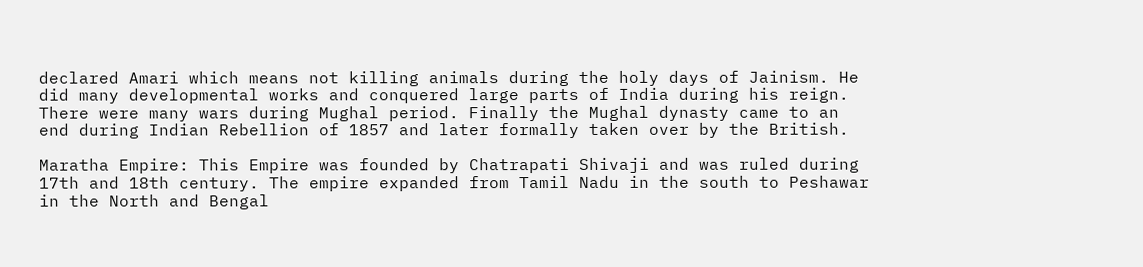declared Amari which means not killing animals during the holy days of Jainism. He did many developmental works and conquered large parts of India during his reign. There were many wars during Mughal period. Finally the Mughal dynasty came to an end during Indian Rebellion of 1857 and later formally taken over by the British.

Maratha Empire: This Empire was founded by Chatrapati Shivaji and was ruled during 17th and 18th century. The empire expanded from Tamil Nadu in the south to Peshawar in the North and Bengal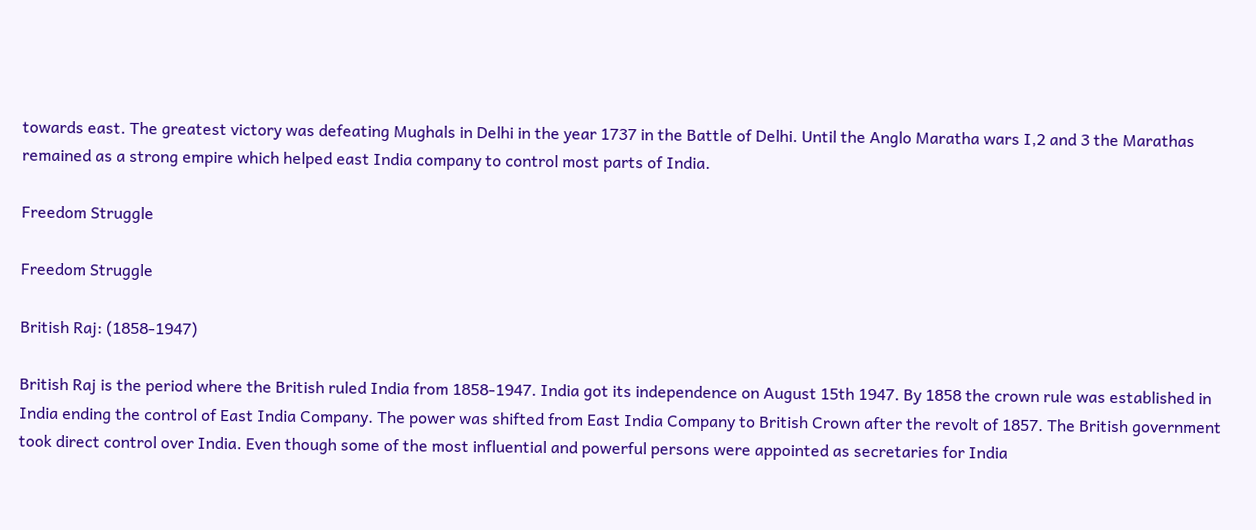towards east. The greatest victory was defeating Mughals in Delhi in the year 1737 in the Battle of Delhi. Until the Anglo Maratha wars I,2 and 3 the Marathas remained as a strong empire which helped east India company to control most parts of India.

Freedom Struggle

Freedom Struggle

British Raj: (1858-1947)

British Raj is the period where the British ruled India from 1858-1947. India got its independence on August 15th 1947. By 1858 the crown rule was established in India ending the control of East India Company. The power was shifted from East India Company to British Crown after the revolt of 1857. The British government took direct control over India. Even though some of the most influential and powerful persons were appointed as secretaries for India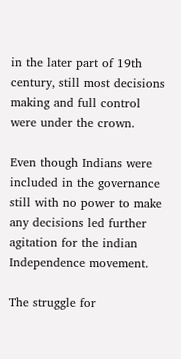in the later part of 19th century, still most decisions making and full control were under the crown.

Even though Indians were included in the governance still with no power to make any decisions led further agitation for the indian Independence movement.

The struggle for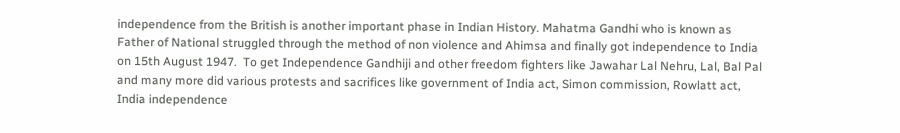independence from the British is another important phase in Indian History. Mahatma Gandhi who is known as Father of National struggled through the method of non violence and Ahimsa and finally got independence to India on 15th August 1947.  To get Independence Gandhiji and other freedom fighters like Jawahar Lal Nehru, Lal, Bal Pal and many more did various protests and sacrifices like government of India act, Simon commission, Rowlatt act, India independence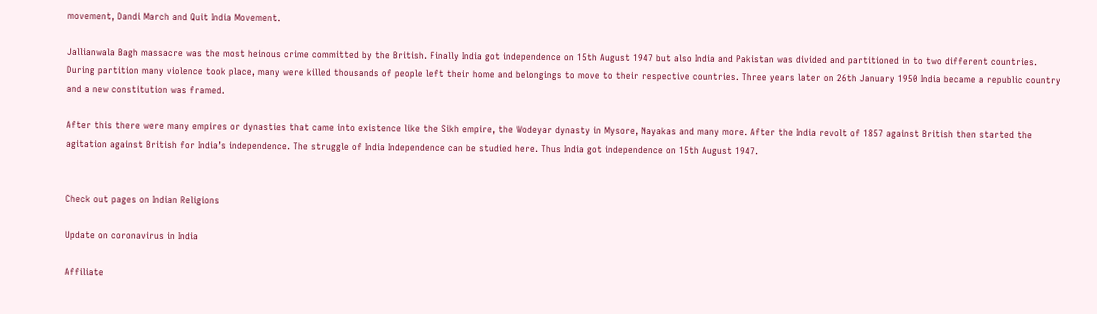movement, Dandi March and Quit India Movement.

Jallianwala Bagh massacre was the most heinous crime committed by the British. Finally India got independence on 15th August 1947 but also India and Pakistan was divided and partitioned in to two different countries. During partition many violence took place, many were killed thousands of people left their home and belongings to move to their respective countries. Three years later on 26th January 1950 India became a republic country and a new constitution was framed.

After this there were many empires or dynasties that came into existence like the Sikh empire, the Wodeyar dynasty in Mysore, Nayakas and many more. After the India revolt of 1857 against British then started the agitation against British for India’s independence. The struggle of India Independence can be studied here. Thus India got independence on 15th August 1947.


Check out pages on Indian Religions

Update on coronavirus in India

Affiliate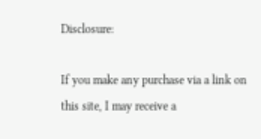Disclosure:

If you make any purchase via a link on this site, I may receive a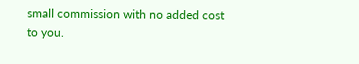small commission with no added cost to you.